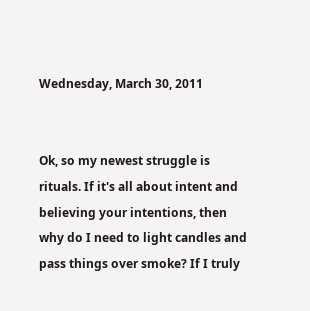Wednesday, March 30, 2011


Ok, so my newest struggle is rituals. If it's all about intent and believing your intentions, then why do I need to light candles and pass things over smoke? If I truly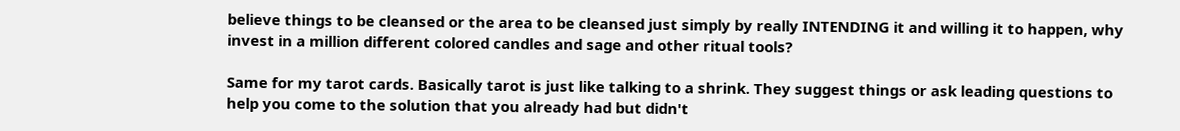believe things to be cleansed or the area to be cleansed just simply by really INTENDING it and willing it to happen, why invest in a million different colored candles and sage and other ritual tools?

Same for my tarot cards. Basically tarot is just like talking to a shrink. They suggest things or ask leading questions to help you come to the solution that you already had but didn't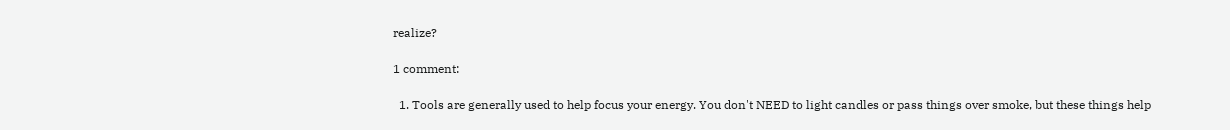realize?

1 comment:

  1. Tools are generally used to help focus your energy. You don't NEED to light candles or pass things over smoke, but these things help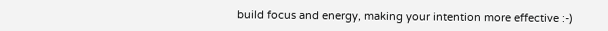build focus and energy, making your intention more effective :-)